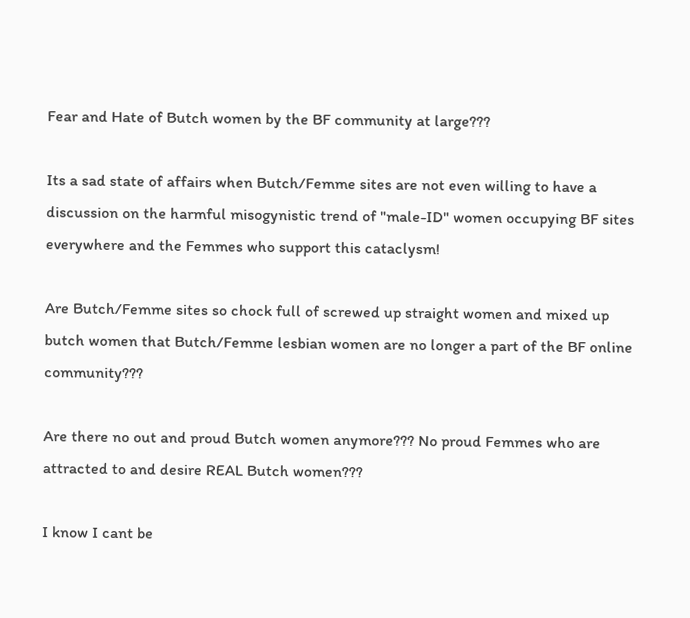Fear and Hate of Butch women by the BF community at large???

Its a sad state of affairs when Butch/Femme sites are not even willing to have a discussion on the harmful misogynistic trend of "male-ID" women occupying BF sites everywhere and the Femmes who support this cataclysm!

Are Butch/Femme sites so chock full of screwed up straight women and mixed up butch women that Butch/Femme lesbian women are no longer a part of the BF online community???

Are there no out and proud Butch women anymore??? No proud Femmes who are attracted to and desire REAL Butch women???

I know I cant be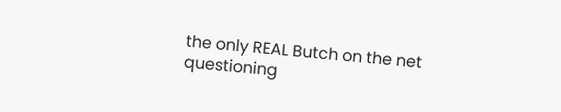the only REAL Butch on the net questioning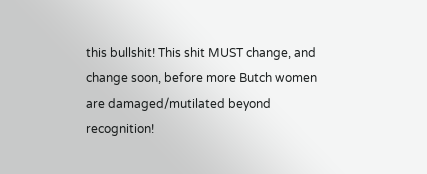this bullshit! This shit MUST change, and change soon, before more Butch women are damaged/mutilated beyond recognition!